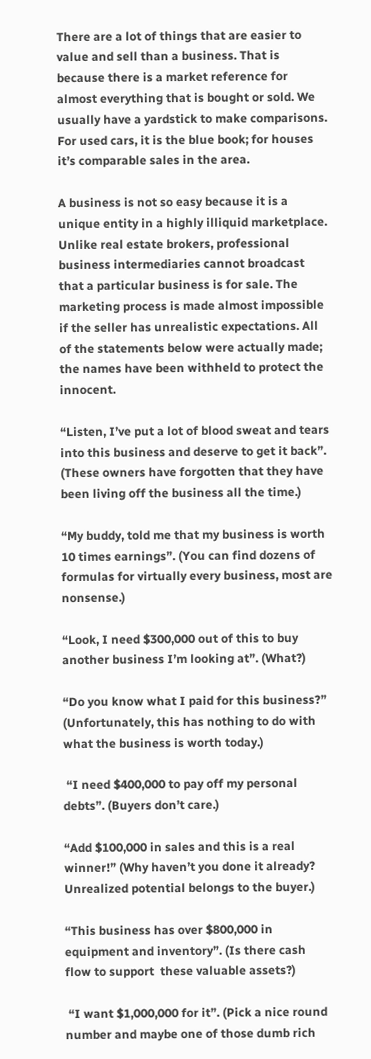There are a lot of things that are easier to value and sell than a business. That is because there is a market reference for almost everything that is bought or sold. We usually have a yardstick to make comparisons. For used cars, it is the blue book; for houses it’s comparable sales in the area.

A business is not so easy because it is a unique entity in a highly illiquid marketplace. Unlike real estate brokers, professional business intermediaries cannot broadcast that a particular business is for sale. The marketing process is made almost impossible if the seller has unrealistic expectations. All of the statements below were actually made; the names have been withheld to protect the innocent.

“Listen, I’ve put a lot of blood sweat and tears into this business and deserve to get it back”. (These owners have forgotten that they have been living off the business all the time.)

“My buddy, told me that my business is worth 10 times earnings”. (You can find dozens of formulas for virtually every business, most are nonsense.)

“Look, I need $300,000 out of this to buy another business I’m looking at”. (What?)

“Do you know what I paid for this business?” (Unfortunately, this has nothing to do with what the business is worth today.)

 “I need $400,000 to pay off my personal debts”. (Buyers don’t care.)

“Add $100,000 in sales and this is a real winner!” (Why haven’t you done it already? Unrealized potential belongs to the buyer.)

“This business has over $800,000 in equipment and inventory”. (Is there cash  flow to support  these valuable assets?)

 “I want $1,000,000 for it”. (Pick a nice round number and maybe one of those dumb rich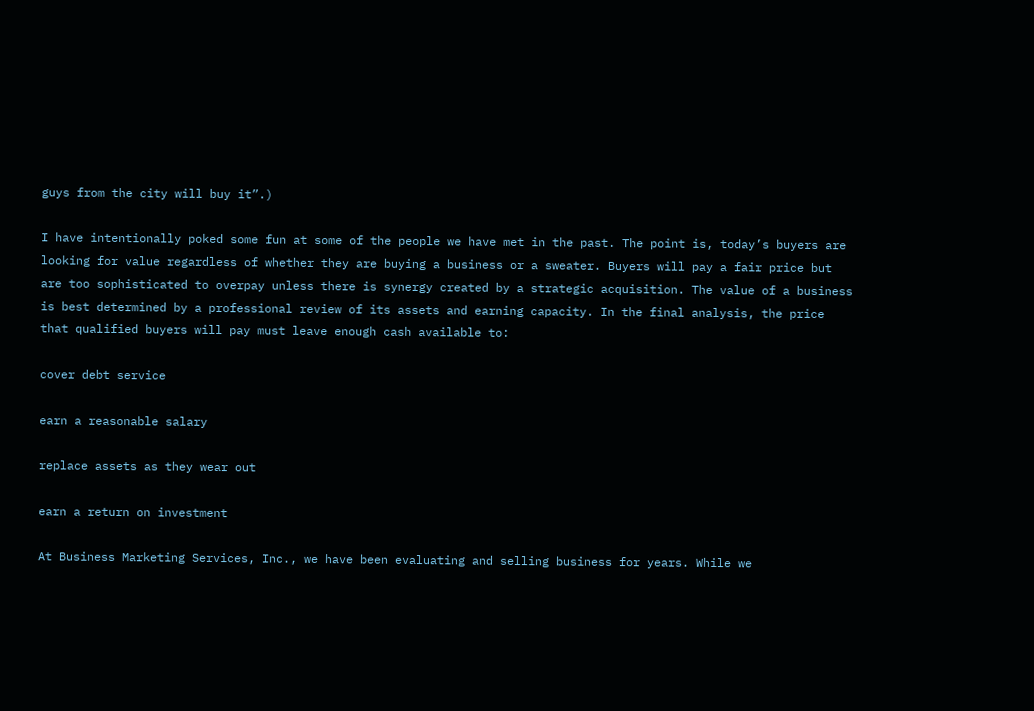guys from the city will buy it”.)

I have intentionally poked some fun at some of the people we have met in the past. The point is, today’s buyers are looking for value regardless of whether they are buying a business or a sweater. Buyers will pay a fair price but are too sophisticated to overpay unless there is synergy created by a strategic acquisition. The value of a business is best determined by a professional review of its assets and earning capacity. In the final analysis, the price that qualified buyers will pay must leave enough cash available to:

cover debt service

earn a reasonable salary

replace assets as they wear out

earn a return on investment

At Business Marketing Services, Inc., we have been evaluating and selling business for years. While we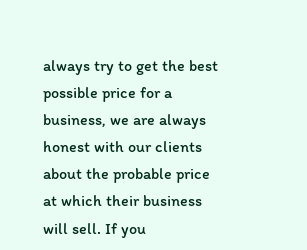always try to get the best possible price for a business, we are always honest with our clients about the probable price at which their business will sell. If you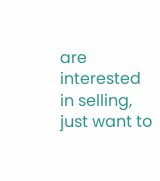are interested in selling, just want to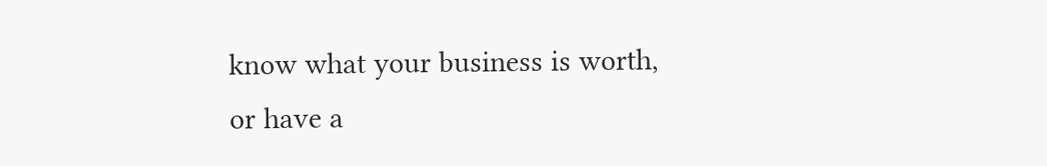know what your business is worth, or have a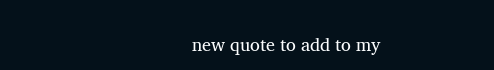new quote to add to my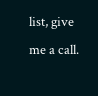list, give me a call.